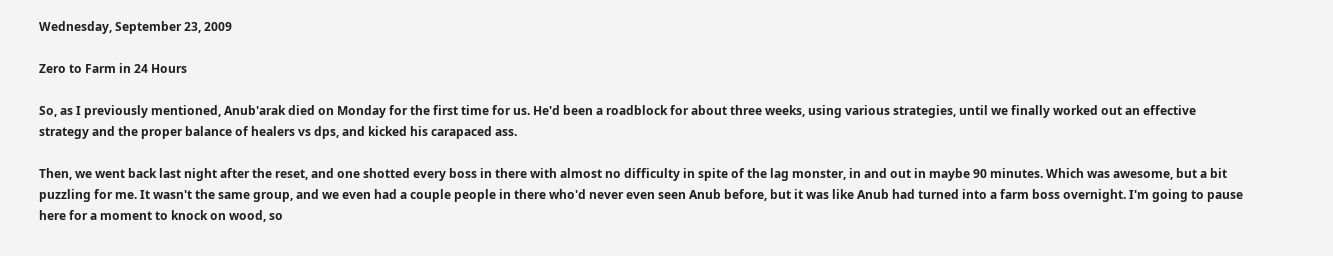Wednesday, September 23, 2009

Zero to Farm in 24 Hours

So, as I previously mentioned, Anub'arak died on Monday for the first time for us. He'd been a roadblock for about three weeks, using various strategies, until we finally worked out an effective strategy and the proper balance of healers vs dps, and kicked his carapaced ass.

Then, we went back last night after the reset, and one shotted every boss in there with almost no difficulty in spite of the lag monster, in and out in maybe 90 minutes. Which was awesome, but a bit puzzling for me. It wasn't the same group, and we even had a couple people in there who'd never even seen Anub before, but it was like Anub had turned into a farm boss overnight. I'm going to pause here for a moment to knock on wood, so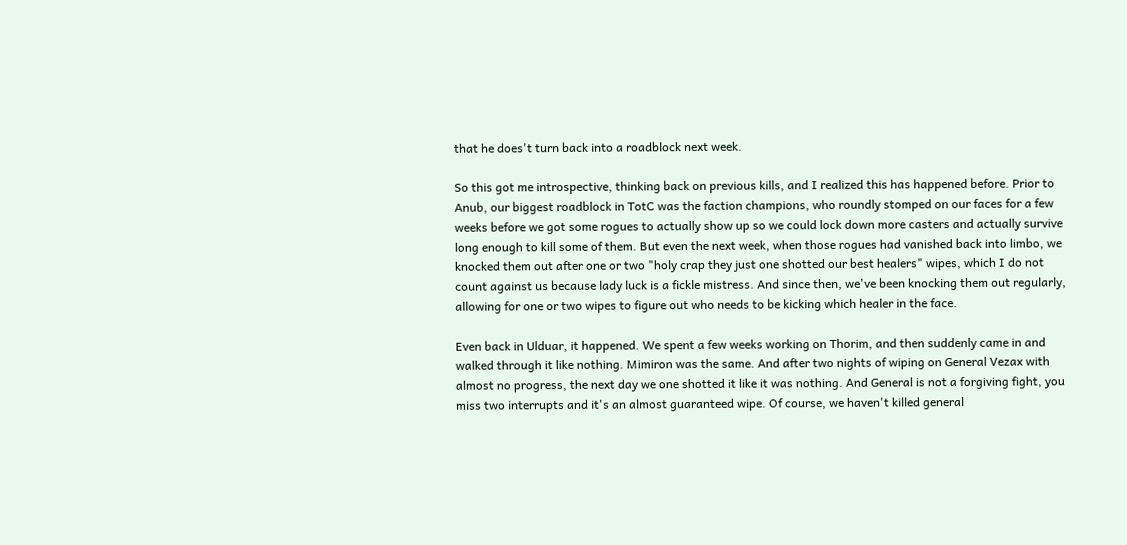that he does't turn back into a roadblock next week.

So this got me introspective, thinking back on previous kills, and I realized this has happened before. Prior to Anub, our biggest roadblock in TotC was the faction champions, who roundly stomped on our faces for a few weeks before we got some rogues to actually show up so we could lock down more casters and actually survive long enough to kill some of them. But even the next week, when those rogues had vanished back into limbo, we knocked them out after one or two "holy crap they just one shotted our best healers" wipes, which I do not count against us because lady luck is a fickle mistress. And since then, we've been knocking them out regularly, allowing for one or two wipes to figure out who needs to be kicking which healer in the face.

Even back in Ulduar, it happened. We spent a few weeks working on Thorim, and then suddenly came in and walked through it like nothing. Mimiron was the same. And after two nights of wiping on General Vezax with almost no progress, the next day we one shotted it like it was nothing. And General is not a forgiving fight, you miss two interrupts and it's an almost guaranteed wipe. Of course, we haven't killed general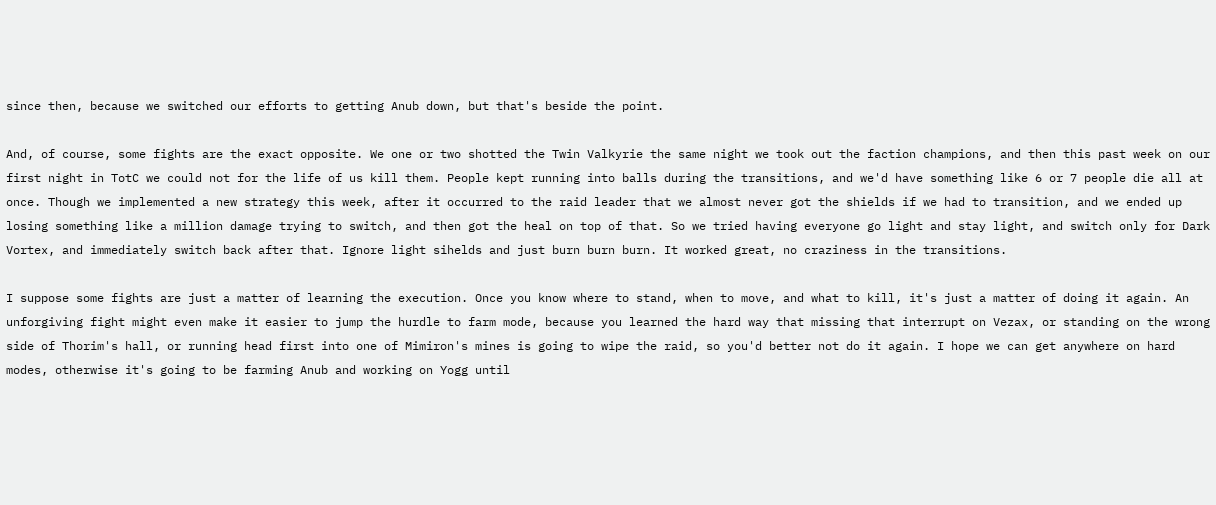since then, because we switched our efforts to getting Anub down, but that's beside the point.

And, of course, some fights are the exact opposite. We one or two shotted the Twin Valkyrie the same night we took out the faction champions, and then this past week on our first night in TotC we could not for the life of us kill them. People kept running into balls during the transitions, and we'd have something like 6 or 7 people die all at once. Though we implemented a new strategy this week, after it occurred to the raid leader that we almost never got the shields if we had to transition, and we ended up losing something like a million damage trying to switch, and then got the heal on top of that. So we tried having everyone go light and stay light, and switch only for Dark Vortex, and immediately switch back after that. Ignore light sihelds and just burn burn burn. It worked great, no craziness in the transitions.

I suppose some fights are just a matter of learning the execution. Once you know where to stand, when to move, and what to kill, it's just a matter of doing it again. An unforgiving fight might even make it easier to jump the hurdle to farm mode, because you learned the hard way that missing that interrupt on Vezax, or standing on the wrong side of Thorim's hall, or running head first into one of Mimiron's mines is going to wipe the raid, so you'd better not do it again. I hope we can get anywhere on hard modes, otherwise it's going to be farming Anub and working on Yogg until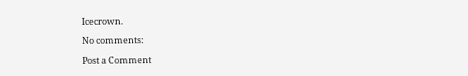Icecrown.

No comments:

Post a Comment